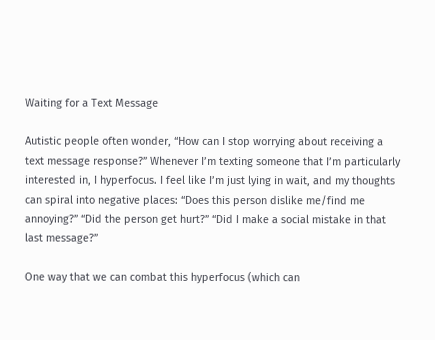Waiting for a Text Message

Autistic people often wonder, “How can I stop worrying about receiving a text message response?” Whenever I’m texting someone that I’m particularly interested in, I hyperfocus. I feel like I’m just lying in wait, and my thoughts can spiral into negative places: “Does this person dislike me/find me annoying?” “Did the person get hurt?” “Did I make a social mistake in that last message?”

One way that we can combat this hyperfocus (which can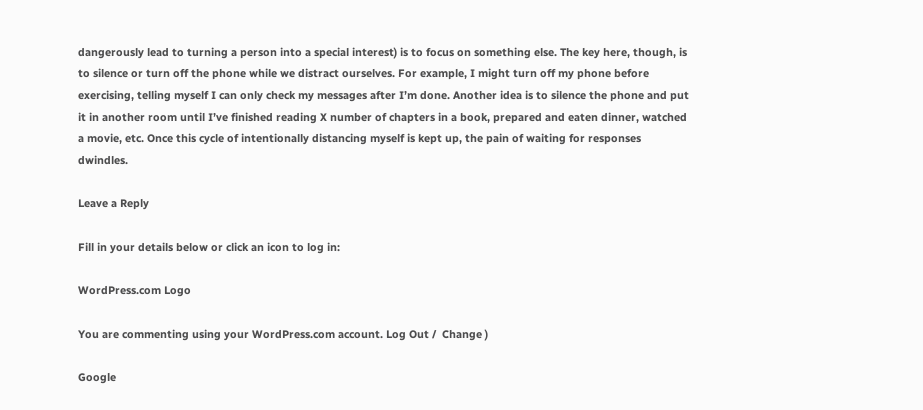dangerously lead to turning a person into a special interest) is to focus on something else. The key here, though, is to silence or turn off the phone while we distract ourselves. For example, I might turn off my phone before exercising, telling myself I can only check my messages after I’m done. Another idea is to silence the phone and put it in another room until I’ve finished reading X number of chapters in a book, prepared and eaten dinner, watched a movie, etc. Once this cycle of intentionally distancing myself is kept up, the pain of waiting for responses dwindles.

Leave a Reply

Fill in your details below or click an icon to log in:

WordPress.com Logo

You are commenting using your WordPress.com account. Log Out /  Change )

Google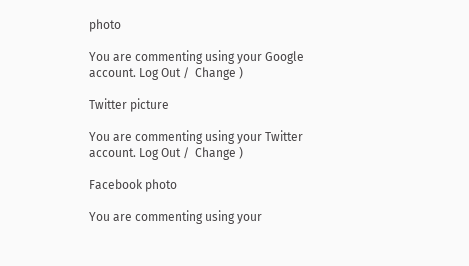photo

You are commenting using your Google account. Log Out /  Change )

Twitter picture

You are commenting using your Twitter account. Log Out /  Change )

Facebook photo

You are commenting using your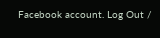Facebook account. Log Out /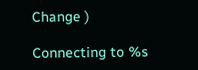Change )

Connecting to %s